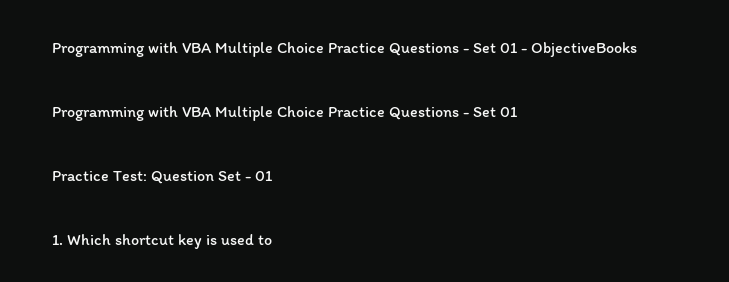Programming with VBA Multiple Choice Practice Questions - Set 01 - ObjectiveBooks

Programming with VBA Multiple Choice Practice Questions - Set 01

Practice Test: Question Set - 01

1. Which shortcut key is used to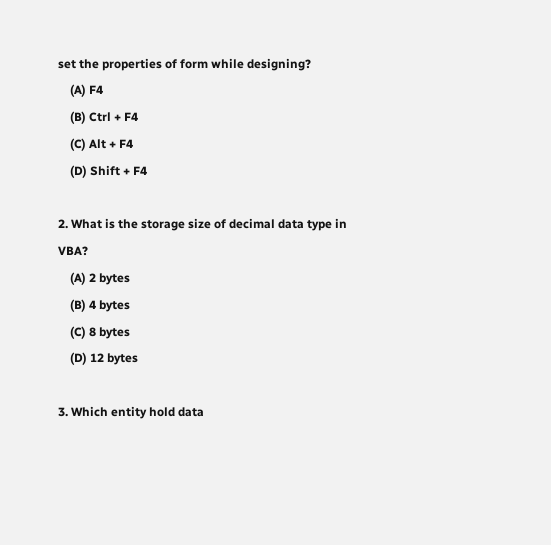set the properties of form while designing?
    (A) F4
    (B) Ctrl + F4
    (C) Alt + F4
    (D) Shift + F4

2. What is the storage size of decimal data type in VBA?
    (A) 2 bytes
    (B) 4 bytes
    (C) 8 bytes
    (D) 12 bytes

3. Which entity hold data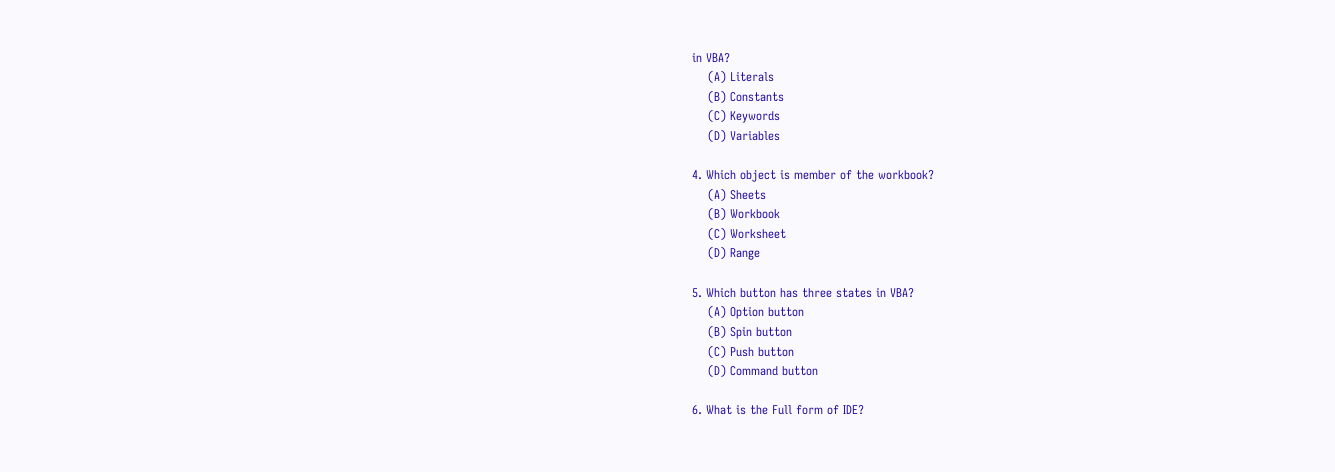in VBA?
    (A) Literals
    (B) Constants
    (C) Keywords
    (D) Variables

4. Which object is member of the workbook?
    (A) Sheets
    (B) Workbook
    (C) Worksheet
    (D) Range

5. Which button has three states in VBA?
    (A) Option button
    (B) Spin button
    (C) Push button
    (D) Command button

6. What is the Full form of IDE?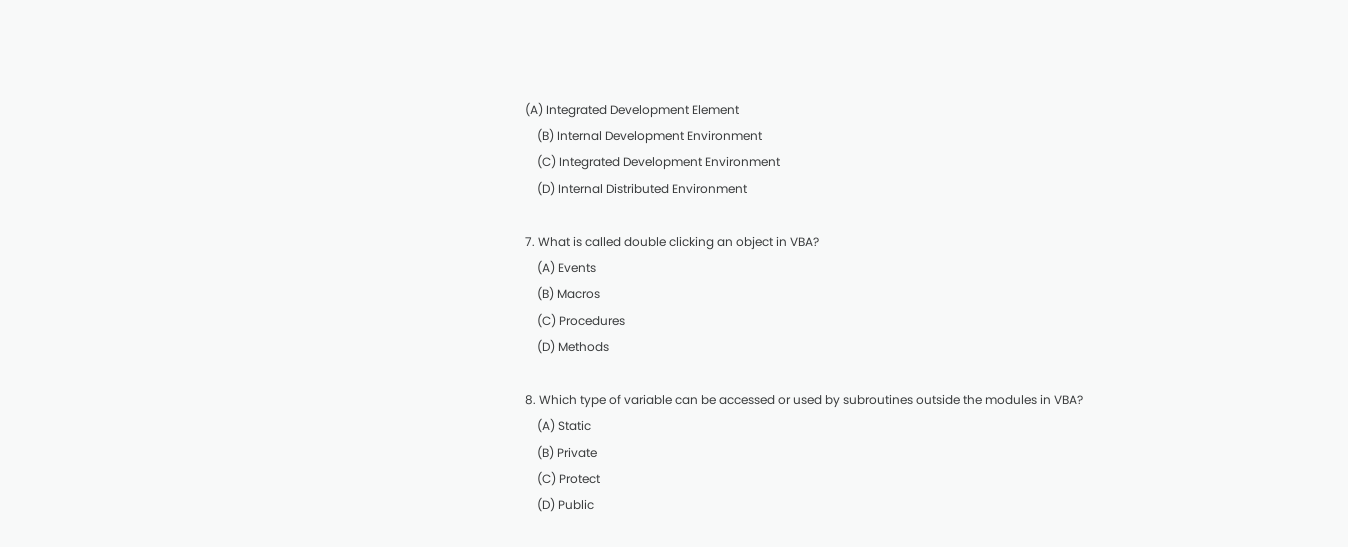(A) Integrated Development Element
    (B) Internal Development Environment
    (C) Integrated Development Environment
    (D) Internal Distributed Environment

7. What is called double clicking an object in VBA?
    (A) Events
    (B) Macros
    (C) Procedures
    (D) Methods

8. Which type of variable can be accessed or used by subroutines outside the modules in VBA?
    (A) Static
    (B) Private
    (C) Protect
    (D) Public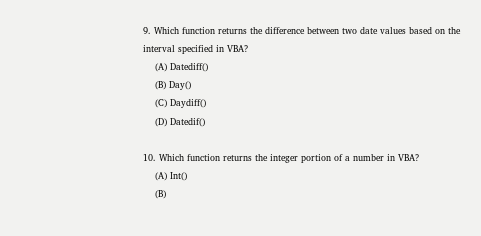9. Which function returns the difference between two date values based on the interval specified in VBA?
    (A) Datediff()
    (B) Day()
    (C) Daydiff()
    (D) Datedif()

10. Which function returns the integer portion of a number in VBA?
    (A) Int()
    (B)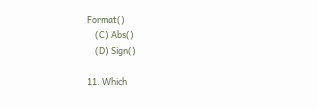Format()
    (C) Abs()
    (D) Sign()

11. Which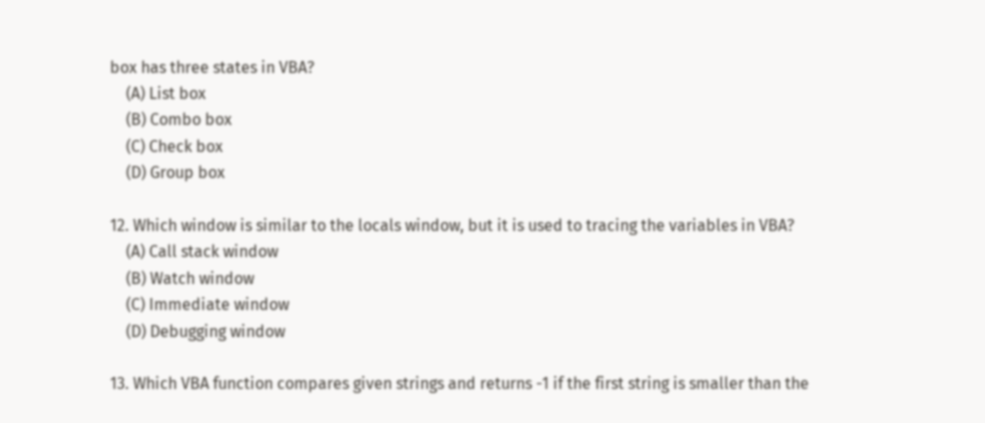box has three states in VBA?
    (A) List box
    (B) Combo box
    (C) Check box
    (D) Group box

12. Which window is similar to the locals window, but it is used to tracing the variables in VBA?
    (A) Call stack window
    (B) Watch window
    (C) Immediate window
    (D) Debugging window

13. Which VBA function compares given strings and returns -1 if the first string is smaller than the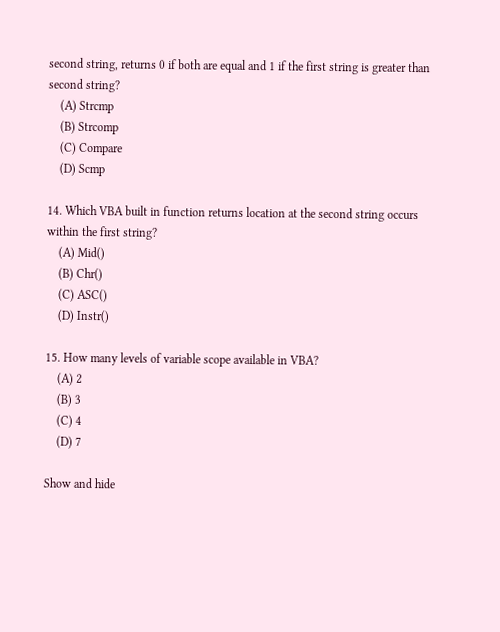second string, returns 0 if both are equal and 1 if the first string is greater than second string?
    (A) Strcmp
    (B) Strcomp
    (C) Compare
    (D) Scmp

14. Which VBA built in function returns location at the second string occurs within the first string?
    (A) Mid()
    (B) Chr()
    (C) ASC()
    (D) Instr()

15. How many levels of variable scope available in VBA?
    (A) 2
    (B) 3
    (C) 4
    (D) 7

Show and hide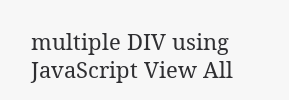multiple DIV using JavaScript View All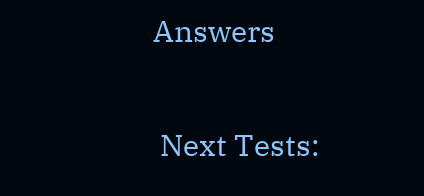Answers

 Next Tests: